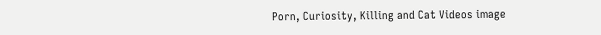Porn, Curiosity, Killing and Cat Videos image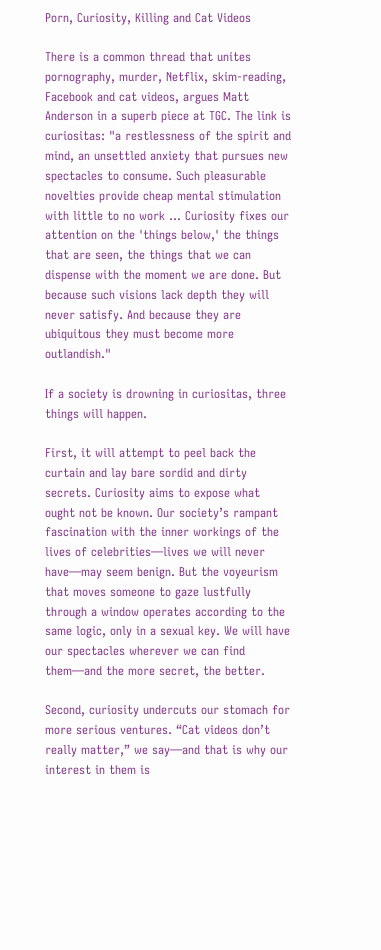Porn, Curiosity, Killing and Cat Videos

There is a common thread that unites pornography, murder, Netflix, skim-reading, Facebook and cat videos, argues Matt Anderson in a superb piece at TGC. The link is curiositas: "a restlessness of the spirit and mind, an unsettled anxiety that pursues new spectacles to consume. Such pleasurable novelties provide cheap mental stimulation with little to no work ... Curiosity fixes our attention on the 'things below,' the things that are seen, the things that we can dispense with the moment we are done. But because such visions lack depth they will never satisfy. And because they are ubiquitous they must become more outlandish."

If a society is drowning in curiositas, three things will happen.

First, it will attempt to peel back the curtain and lay bare sordid and dirty secrets. Curiosity aims to expose what ought not be known. Our society’s rampant fascination with the inner workings of the lives of celebrities—lives we will never have—may seem benign. But the voyeurism that moves someone to gaze lustfully through a window operates according to the same logic, only in a sexual key. We will have our spectacles wherever we can find them—and the more secret, the better.

Second, curiosity undercuts our stomach for more serious ventures. “Cat videos don’t really matter,” we say—and that is why our interest in them is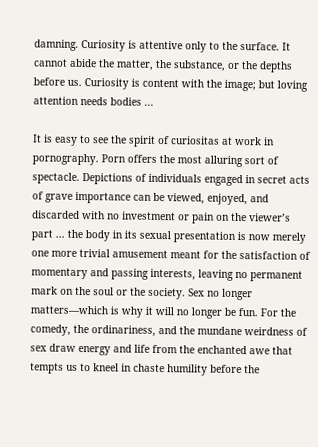damning. Curiosity is attentive only to the surface. It cannot abide the matter, the substance, or the depths before us. Curiosity is content with the image; but loving attention needs bodies ...

It is easy to see the spirit of curiositas at work in pornography. Porn offers the most alluring sort of spectacle. Depictions of individuals engaged in secret acts of grave importance can be viewed, enjoyed, and discarded with no investment or pain on the viewer’s part ... the body in its sexual presentation is now merely one more trivial amusement meant for the satisfaction of momentary and passing interests, leaving no permanent mark on the soul or the society. Sex no longer matters—which is why it will no longer be fun. For the comedy, the ordinariness, and the mundane weirdness of sex draw energy and life from the enchanted awe that tempts us to kneel in chaste humility before the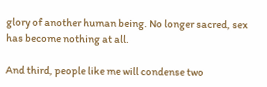glory of another human being. No longer sacred, sex has become nothing at all.

And third, people like me will condense two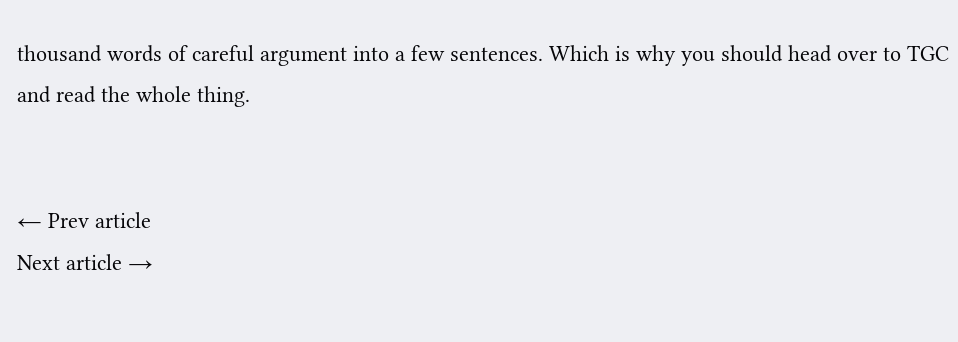thousand words of careful argument into a few sentences. Which is why you should head over to TGC and read the whole thing.


← Prev article
Next article →